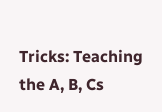Tricks: Teaching the A, B, Cs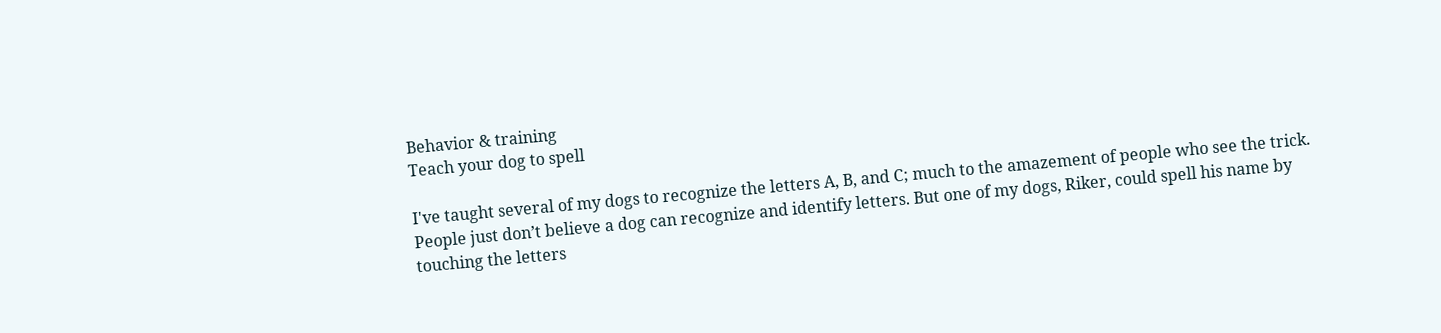Behavior & training
Teach your dog to spell

I've taught several of my dogs to recognize the letters A, B, and C; much to the amazement of people who see the trick. People just don’t believe a dog can recognize and identify letters. But one of my dogs, Riker, could spell his name by touching the letters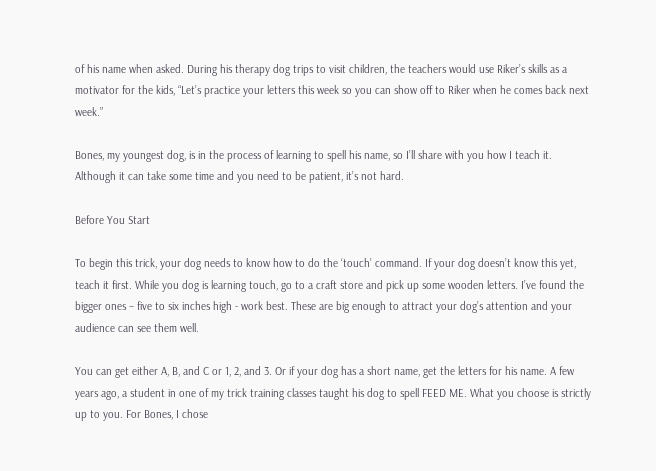of his name when asked. During his therapy dog trips to visit children, the teachers would use Riker’s skills as a motivator for the kids, “Let’s practice your letters this week so you can show off to Riker when he comes back next week.”

Bones, my youngest dog, is in the process of learning to spell his name, so I’ll share with you how I teach it. Although it can take some time and you need to be patient, it’s not hard.

Before You Start

To begin this trick, your dog needs to know how to do the ‘touch’ command. If your dog doesn’t know this yet, teach it first. While you dog is learning touch, go to a craft store and pick up some wooden letters. I’ve found the bigger ones – five to six inches high - work best. These are big enough to attract your dog’s attention and your audience can see them well.

You can get either A, B, and C or 1, 2, and 3. Or if your dog has a short name, get the letters for his name. A few years ago, a student in one of my trick training classes taught his dog to spell FEED ME. What you choose is strictly up to you. For Bones, I chose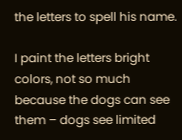the letters to spell his name.

I paint the letters bright colors, not so much because the dogs can see them – dogs see limited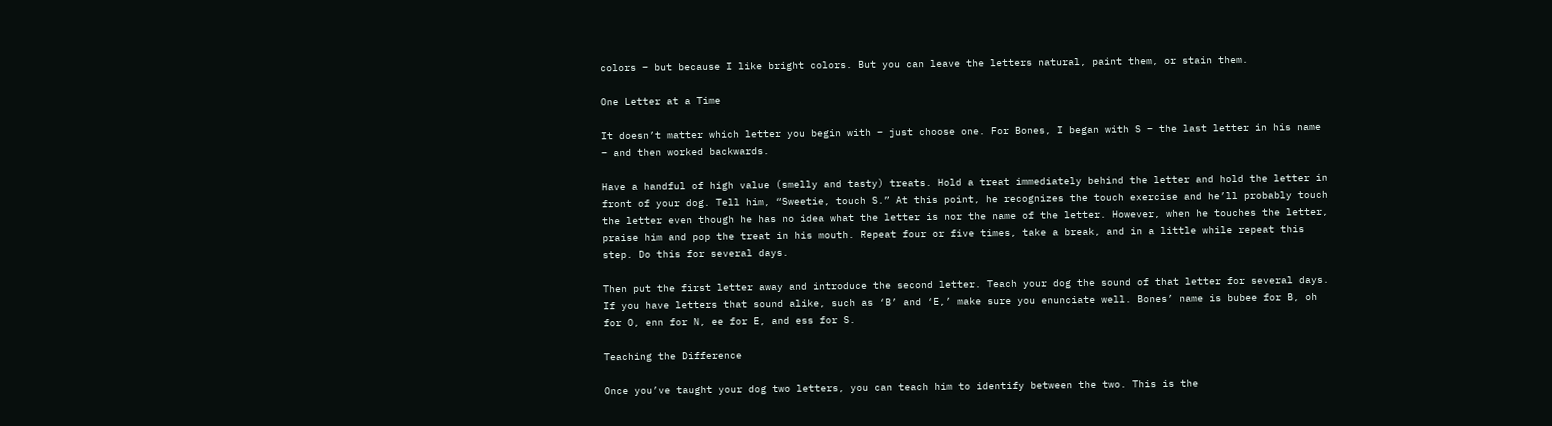colors – but because I like bright colors. But you can leave the letters natural, paint them, or stain them.

One Letter at a Time

It doesn’t matter which letter you begin with – just choose one. For Bones, I began with S – the last letter in his name – and then worked backwards.

Have a handful of high value (smelly and tasty) treats. Hold a treat immediately behind the letter and hold the letter in front of your dog. Tell him, “Sweetie, touch S.” At this point, he recognizes the touch exercise and he’ll probably touch the letter even though he has no idea what the letter is nor the name of the letter. However, when he touches the letter, praise him and pop the treat in his mouth. Repeat four or five times, take a break, and in a little while repeat this step. Do this for several days.

Then put the first letter away and introduce the second letter. Teach your dog the sound of that letter for several days. If you have letters that sound alike, such as ‘B’ and ‘E,’ make sure you enunciate well. Bones’ name is bubee for B, oh for O, enn for N, ee for E, and ess for S.

Teaching the Difference

Once you’ve taught your dog two letters, you can teach him to identify between the two. This is the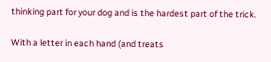thinking part for your dog and is the hardest part of the trick.

With a letter in each hand (and treats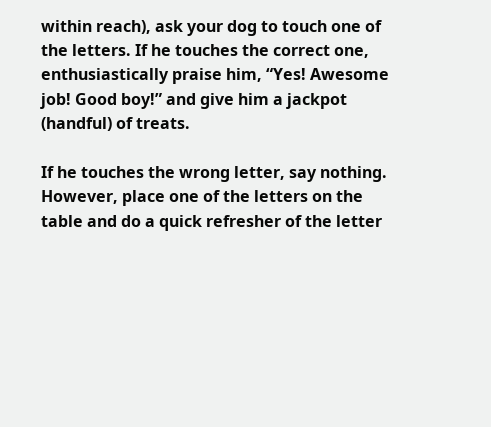within reach), ask your dog to touch one of the letters. If he touches the correct one, enthusiastically praise him, “Yes! Awesome job! Good boy!” and give him a jackpot (handful) of treats.

If he touches the wrong letter, say nothing. However, place one of the letters on the table and do a quick refresher of the letter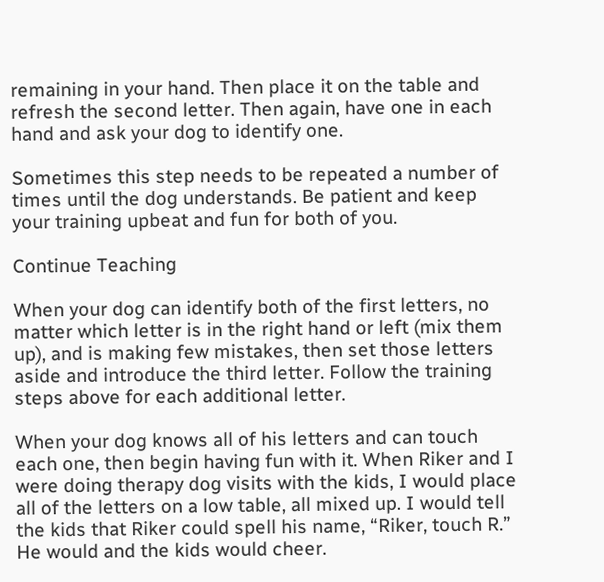remaining in your hand. Then place it on the table and refresh the second letter. Then again, have one in each hand and ask your dog to identify one.

Sometimes this step needs to be repeated a number of times until the dog understands. Be patient and keep your training upbeat and fun for both of you.

Continue Teaching

When your dog can identify both of the first letters, no matter which letter is in the right hand or left (mix them up), and is making few mistakes, then set those letters aside and introduce the third letter. Follow the training steps above for each additional letter.

When your dog knows all of his letters and can touch each one, then begin having fun with it. When Riker and I were doing therapy dog visits with the kids, I would place all of the letters on a low table, all mixed up. I would tell the kids that Riker could spell his name, “Riker, touch R.” He would and the kids would cheer.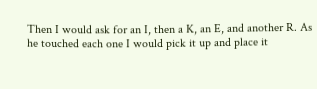Then I would ask for an I, then a K, an E, and another R. As he touched each one I would pick it up and place it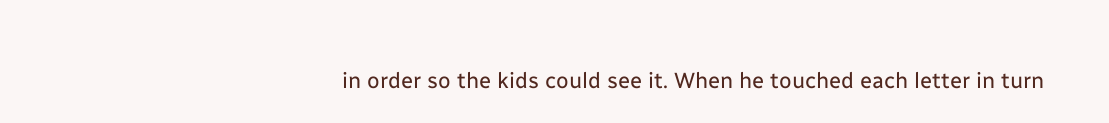in order so the kids could see it. When he touched each letter in turn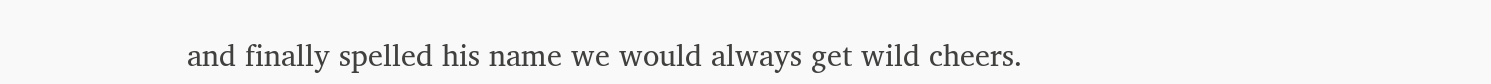and finally spelled his name we would always get wild cheers.